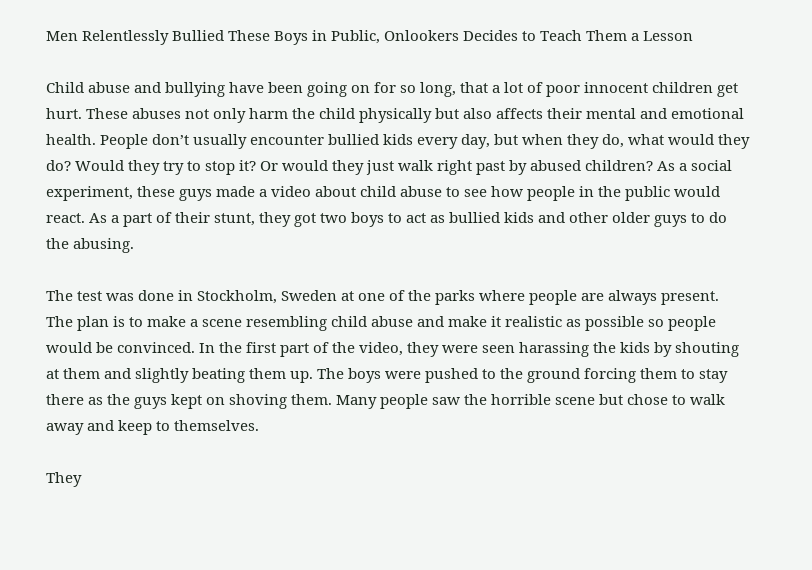Men Relentlessly Bullied These Boys in Public, Onlookers Decides to Teach Them a Lesson

Child abuse and bullying have been going on for so long, that a lot of poor innocent children get hurt. These abuses not only harm the child physically but also affects their mental and emotional health. People don’t usually encounter bullied kids every day, but when they do, what would they do? Would they try to stop it? Or would they just walk right past by abused children? As a social experiment, these guys made a video about child abuse to see how people in the public would react. As a part of their stunt, they got two boys to act as bullied kids and other older guys to do the abusing.

The test was done in Stockholm, Sweden at one of the parks where people are always present. The plan is to make a scene resembling child abuse and make it realistic as possible so people would be convinced. In the first part of the video, they were seen harassing the kids by shouting at them and slightly beating them up. The boys were pushed to the ground forcing them to stay there as the guys kept on shoving them. Many people saw the horrible scene but chose to walk away and keep to themselves.

They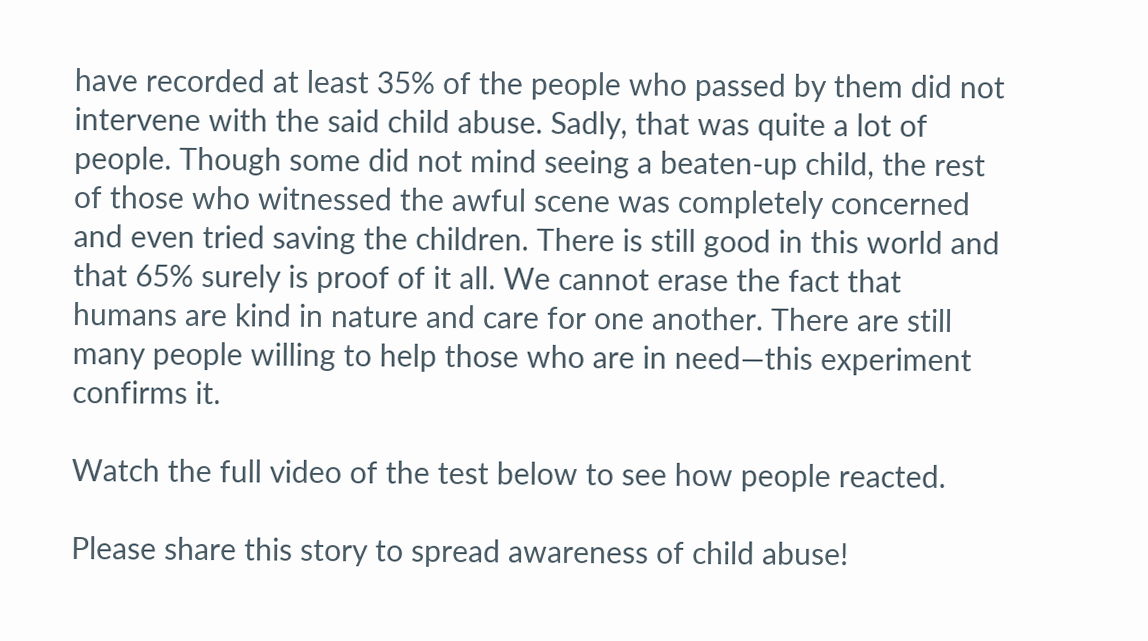have recorded at least 35% of the people who passed by them did not intervene with the said child abuse. Sadly, that was quite a lot of people. Though some did not mind seeing a beaten-up child, the rest of those who witnessed the awful scene was completely concerned and even tried saving the children. There is still good in this world and that 65% surely is proof of it all. We cannot erase the fact that humans are kind in nature and care for one another. There are still many people willing to help those who are in need—this experiment confirms it.

Watch the full video of the test below to see how people reacted.

Please share this story to spread awareness of child abuse!